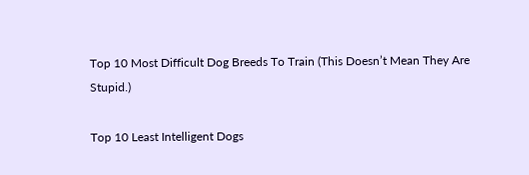Top 10 Most Difficult Dog Breeds To Train (This Doesn’t Mean They Are Stupid.)

Top 10 Least Intelligent Dogs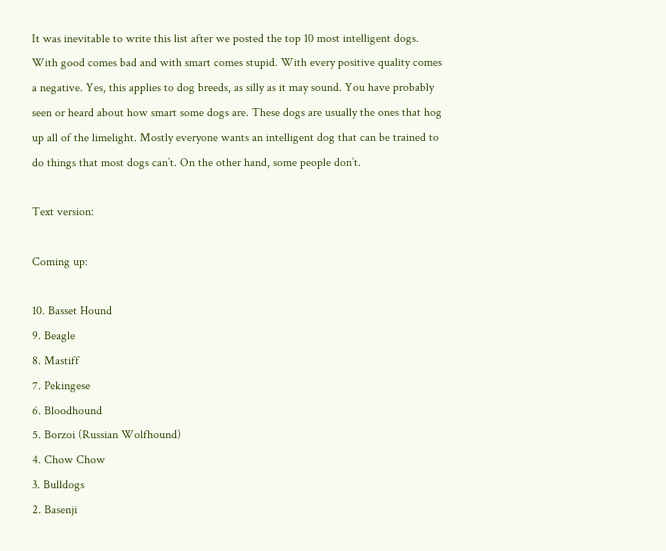It was inevitable to write this list after we posted the top 10 most intelligent dogs. With good comes bad and with smart comes stupid. With every positive quality comes a negative. Yes, this applies to dog breeds, as silly as it may sound. You have probably seen or heard about how smart some dogs are. These dogs are usually the ones that hog up all of the limelight. Mostly everyone wants an intelligent dog that can be trained to do things that most dogs can’t. On the other hand, some people don’t.

Text version:

Coming up:

10. Basset Hound
9. Beagle
8. Mastiff
7. Pekingese
6. Bloodhound
5. Borzoi (Russian Wolfhound)
4. Chow Chow
3. Bulldogs
2. Basenji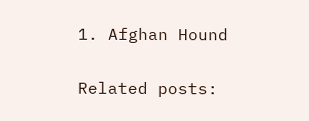1. Afghan Hound

Related posts: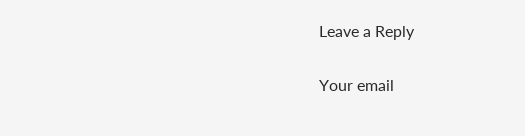Leave a Reply

Your email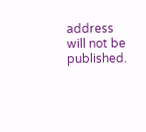address will not be published.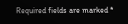Required fields are marked *